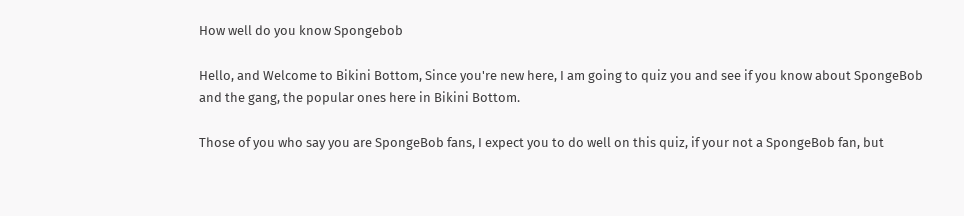How well do you know Spongebob

Hello, and Welcome to Bikini Bottom, Since you're new here, I am going to quiz you and see if you know about SpongeBob and the gang, the popular ones here in Bikini Bottom.

Those of you who say you are SpongeBob fans, I expect you to do well on this quiz, if your not a SpongeBob fan, but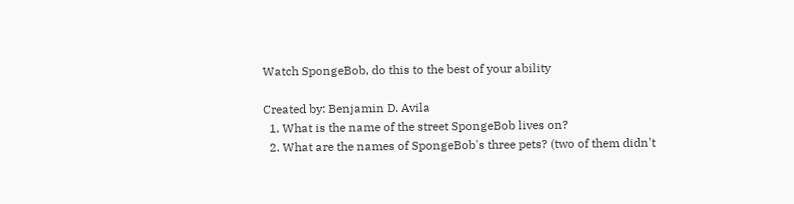Watch SpongeBob, do this to the best of your ability

Created by: Benjamin D. Avila
  1. What is the name of the street SpongeBob lives on?
  2. What are the names of SpongeBob's three pets? (two of them didn't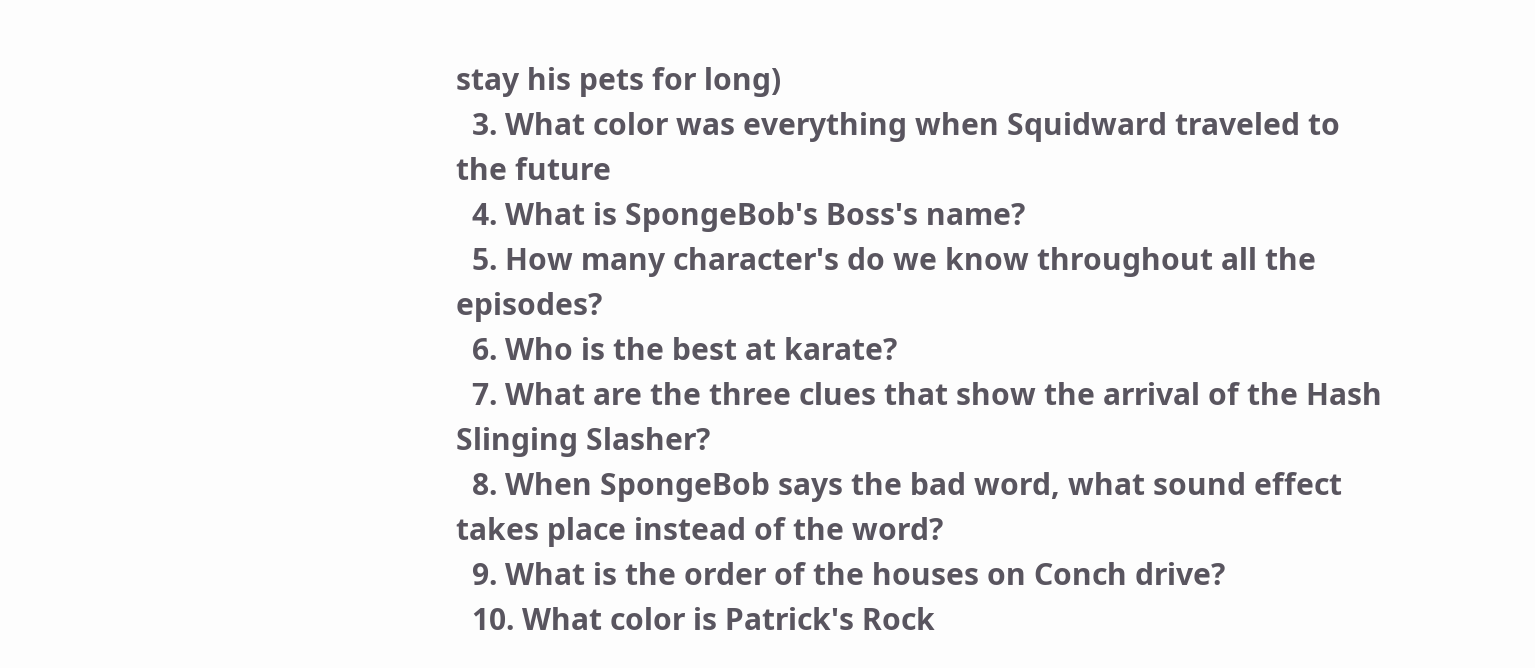stay his pets for long)
  3. What color was everything when Squidward traveled to the future
  4. What is SpongeBob's Boss's name?
  5. How many character's do we know throughout all the episodes?
  6. Who is the best at karate?
  7. What are the three clues that show the arrival of the Hash Slinging Slasher?
  8. When SpongeBob says the bad word, what sound effect takes place instead of the word?
  9. What is the order of the houses on Conch drive?
  10. What color is Patrick's Rock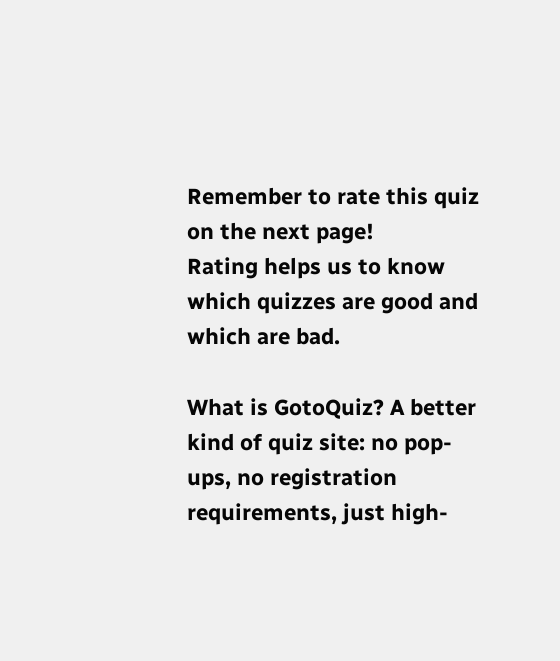Remember to rate this quiz on the next page!
Rating helps us to know which quizzes are good and which are bad.

What is GotoQuiz? A better kind of quiz site: no pop-ups, no registration requirements, just high-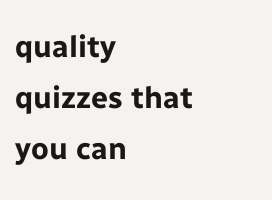quality quizzes that you can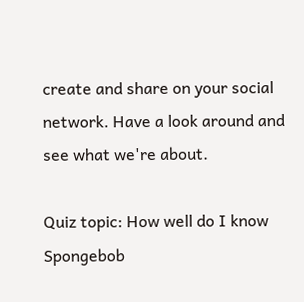create and share on your social network. Have a look around and see what we're about.

Quiz topic: How well do I know Spongebob